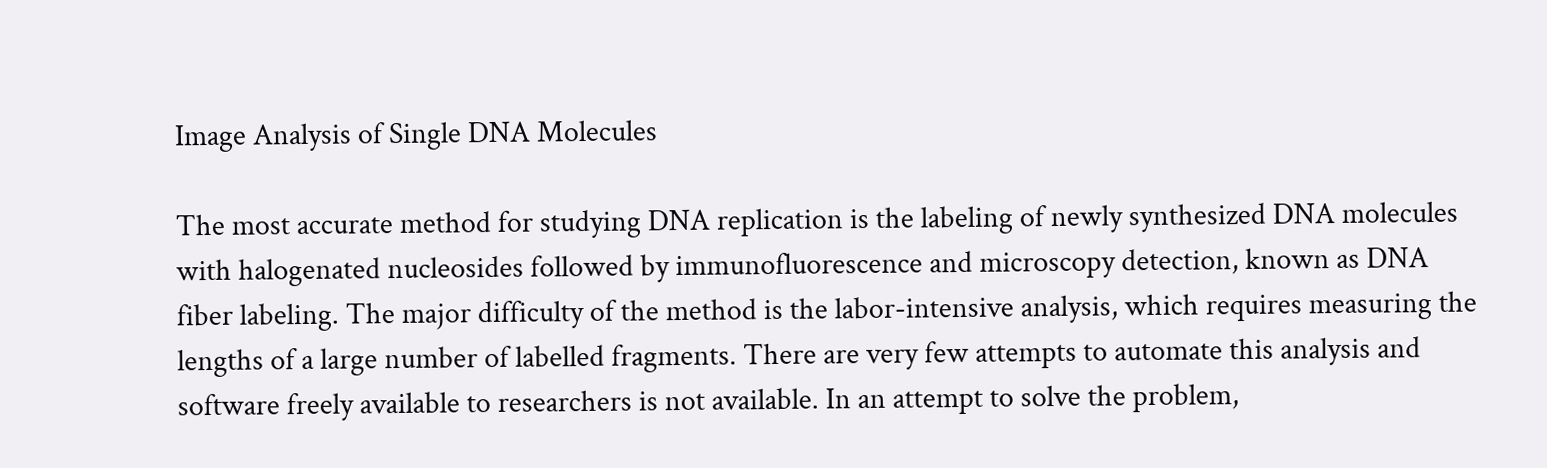Image Analysis of Single DNA Molecules

The most accurate method for studying DNA replication is the labeling of newly synthesized DNA molecules with halogenated nucleosides followed by immunofluorescence and microscopy detection, known as DNA fiber labeling. The major difficulty of the method is the labor-intensive analysis, which requires measuring the lengths of a large number of labelled fragments. There are very few attempts to automate this analysis and software freely available to researchers is not available. In an attempt to solve the problem,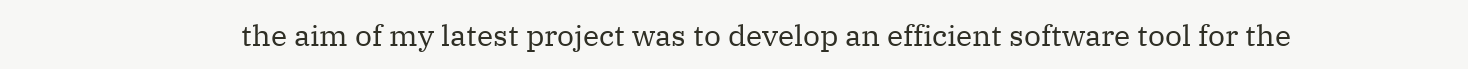the aim of my latest project was to develop an efficient software tool for the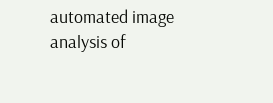automated image analysis of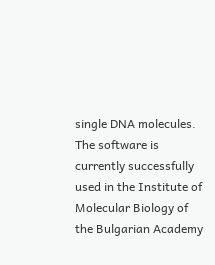single DNA molecules. The software is currently successfully used in the Institute of Molecular Biology of the Bulgarian Academy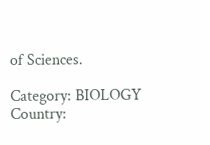of Sciences.

Category: BIOLOGY Country: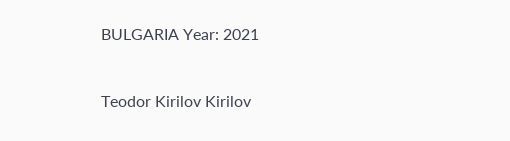BULGARIA Year: 2021


Teodor Kirilov Kirilov